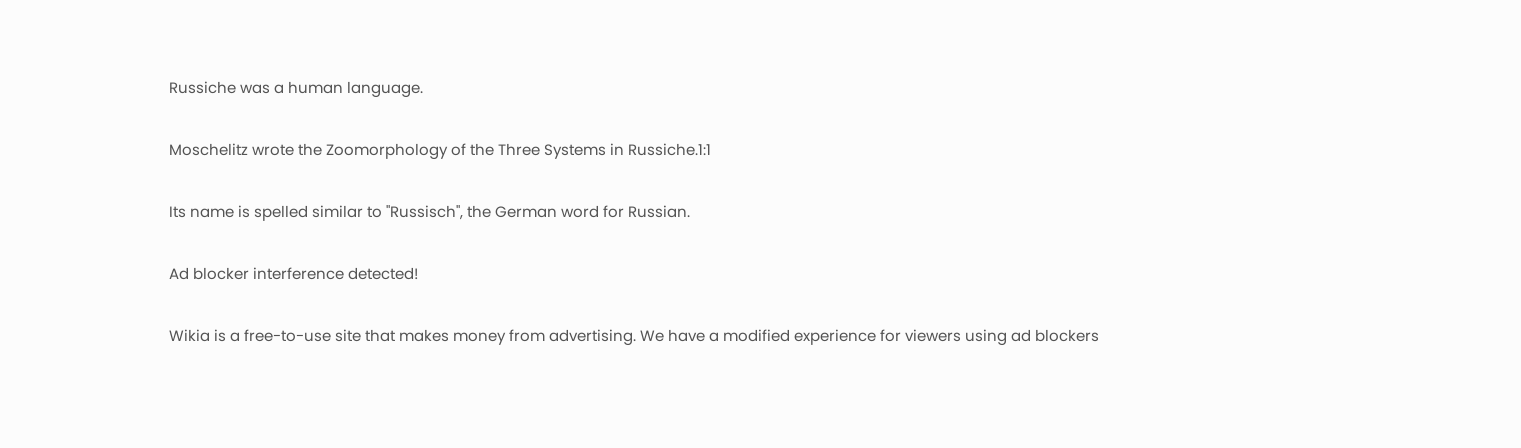Russiche was a human language.

Moschelitz wrote the Zoomorphology of the Three Systems in Russiche.1:1

Its name is spelled similar to "Russisch", the German word for Russian.

Ad blocker interference detected!

Wikia is a free-to-use site that makes money from advertising. We have a modified experience for viewers using ad blockers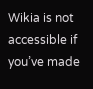Wikia is not accessible if you’ve made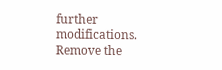further modifications. Remove the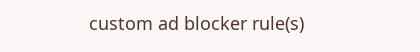custom ad blocker rule(s)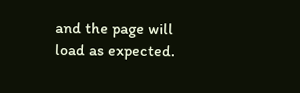and the page will load as expected.